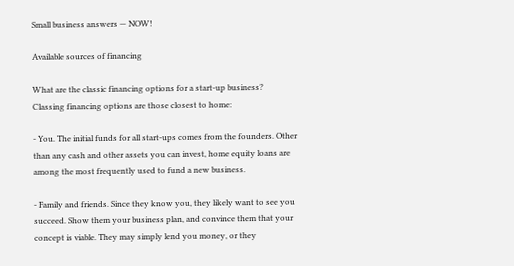Small business answers — NOW!

Available sources of financing

What are the classic financing options for a start-up business?
Classing financing options are those closest to home:

- You. The initial funds for all start-ups comes from the founders. Other than any cash and other assets you can invest, home equity loans are among the most frequently used to fund a new business.

- Family and friends. Since they know you, they likely want to see you succeed. Show them your business plan, and convince them that your concept is viable. They may simply lend you money, or they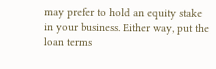may prefer to hold an equity stake in your business. Either way, put the loan terms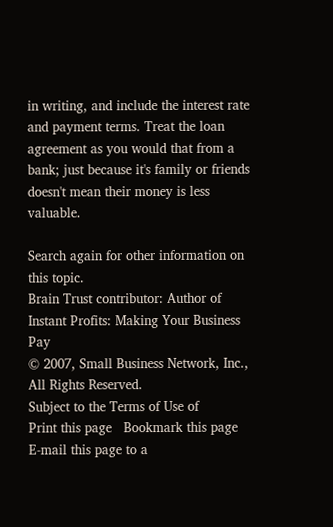in writing, and include the interest rate and payment terms. Treat the loan agreement as you would that from a bank; just because it's family or friends doesn't mean their money is less valuable.

Search again for other information on this topic.
Brain Trust contributor: Author of Instant Profits: Making Your Business Pay
© 2007, Small Business Network, Inc., All Rights Reserved.
Subject to the Terms of Use of
Print this page   Bookmark this page   E-mail this page to a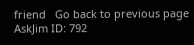friend   Go back to previous page
AskJim ID: 792